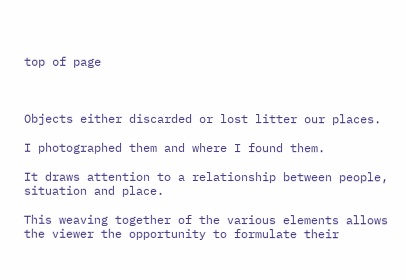top of page



Objects either discarded or lost litter our places.

I photographed them and where I found them.

It draws attention to a relationship between people, situation and place.

This weaving together of the various elements allows the viewer the opportunity to formulate their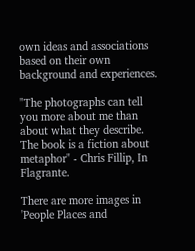own ideas and associations based on their own background and experiences.

"The photographs can tell you more about me than about what they describe.
The book is a fiction about metaphor" - Chris Fillip, In Flagrante.

There are more images in 'People Places and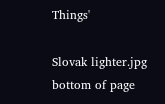Things'

Slovak lighter.jpg
bottom of page